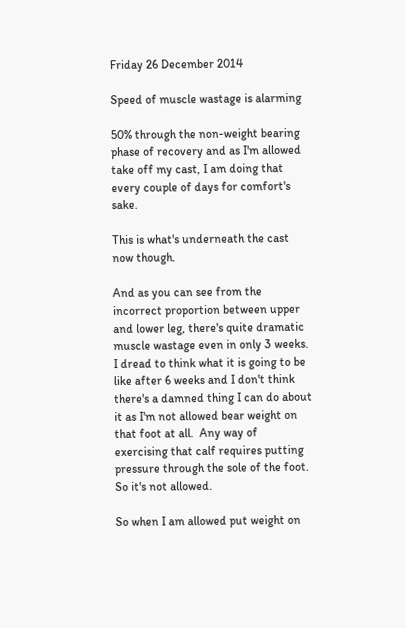Friday 26 December 2014

Speed of muscle wastage is alarming

50% through the non-weight bearing phase of recovery and as I'm allowed take off my cast, I am doing that every couple of days for comfort's sake.

This is what's underneath the cast now though.

And as you can see from the incorrect proportion between upper and lower leg, there's quite dramatic muscle wastage even in only 3 weeks.  I dread to think what it is going to be like after 6 weeks and I don't think there's a damned thing I can do about it as I'm not allowed bear weight on that foot at all.  Any way of exercising that calf requires putting pressure through the sole of the foot.  So it's not allowed.

So when I am allowed put weight on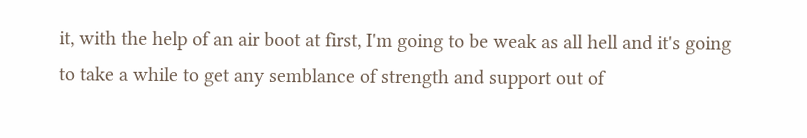it, with the help of an air boot at first, I'm going to be weak as all hell and it's going to take a while to get any semblance of strength and support out of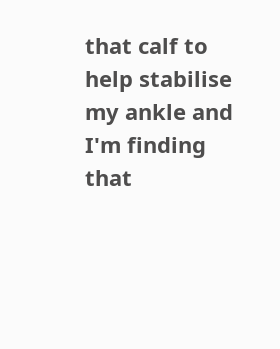that calf to help stabilise my ankle and I'm finding that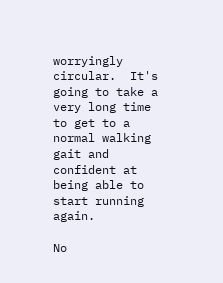worryingly circular.  It's going to take a very long time to get to a normal walking gait and confident at being able to start running again.

No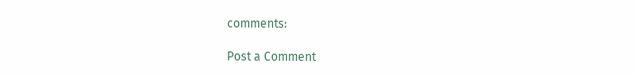comments:

Post a Comment